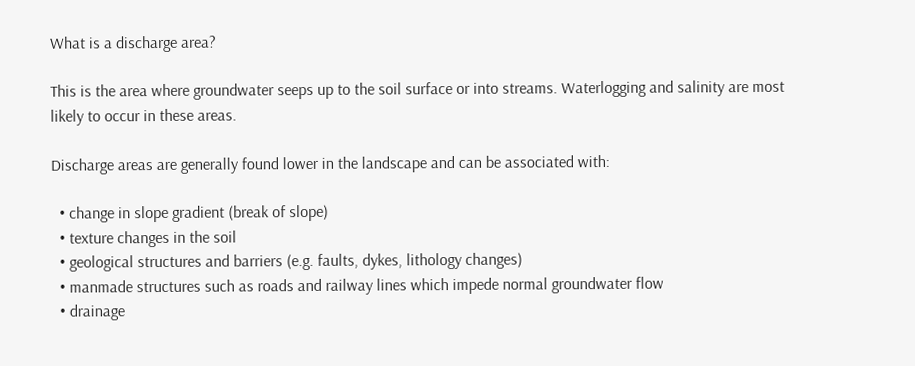What is a discharge area?

This is the area where groundwater seeps up to the soil surface or into streams. Waterlogging and salinity are most likely to occur in these areas.

Discharge areas are generally found lower in the landscape and can be associated with:

  • change in slope gradient (break of slope)
  • texture changes in the soil
  • geological structures and barriers (e.g. faults, dykes, lithology changes)
  • manmade structures such as roads and railway lines which impede normal groundwater flow
  • drainage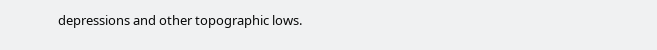depressions and other topographic lows.